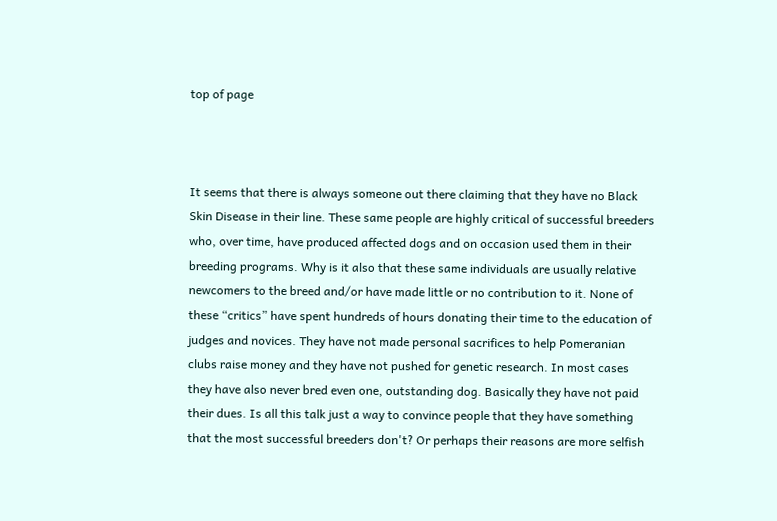top of page



It seems that there is always someone out there claiming that they have no Black Skin Disease in their line. These same people are highly critical of successful breeders who, over time, have produced affected dogs and on occasion used them in their breeding programs. Why is it also that these same individuals are usually relative newcomers to the breed and/or have made little or no contribution to it. None of these “critics” have spent hundreds of hours donating their time to the education of judges and novices. They have not made personal sacrifices to help Pomeranian clubs raise money and they have not pushed for genetic research. In most cases they have also never bred even one, outstanding dog. Basically they have not paid their dues. Is all this talk just a way to convince people that they have something that the most successful breeders don't? Or perhaps their reasons are more selfish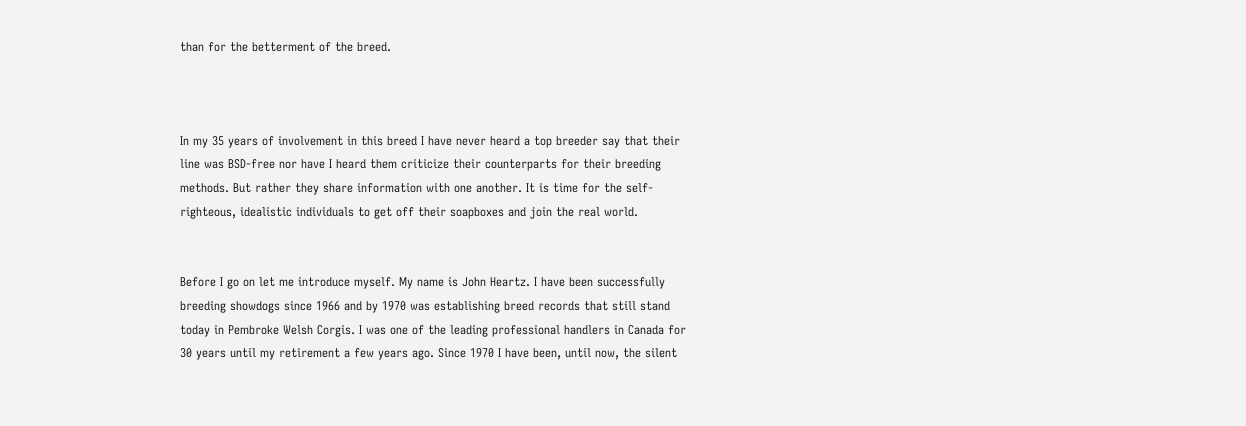than for the betterment of the breed.



In my 35 years of involvement in this breed I have never heard a top breeder say that their line was BSD-free nor have I heard them criticize their counterparts for their breeding methods. But rather they share information with one another. It is time for the self-righteous, idealistic individuals to get off their soapboxes and join the real world.


Before I go on let me introduce myself. My name is John Heartz. I have been successfully breeding showdogs since 1966 and by 1970 was establishing breed records that still stand today in Pembroke Welsh Corgis. I was one of the leading professional handlers in Canada for 30 years until my retirement a few years ago. Since 1970 I have been, until now, the silent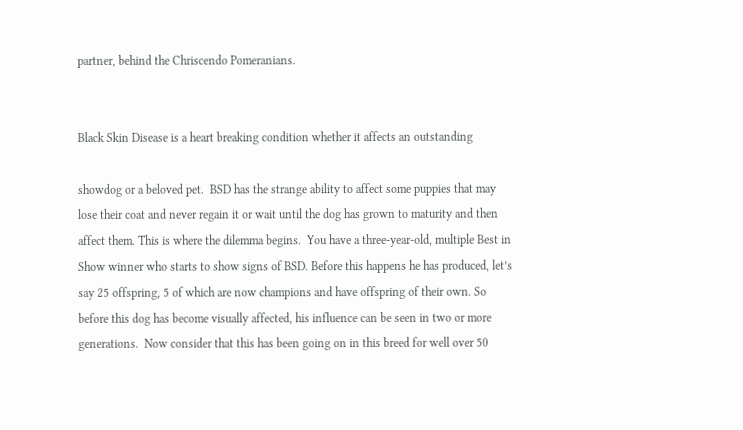partner, behind the Chriscendo Pomeranians.


Black Skin Disease is a heart breaking condition whether it affects an outstanding

showdog or a beloved pet.  BSD has the strange ability to affect some puppies that may lose their coat and never regain it or wait until the dog has grown to maturity and then affect them. This is where the dilemma begins.  You have a three-year-old, multiple Best in Show winner who starts to show signs of BSD. Before this happens he has produced, let’s say 25 offspring, 5 of which are now champions and have offspring of their own. So before this dog has become visually affected, his influence can be seen in two or more generations.  Now consider that this has been going on in this breed for well over 50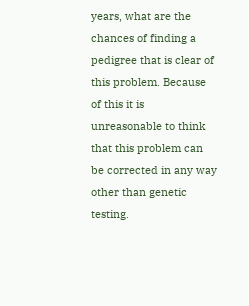years, what are the chances of finding a pedigree that is clear of this problem. Because of this it is unreasonable to think that this problem can be corrected in any way other than genetic testing.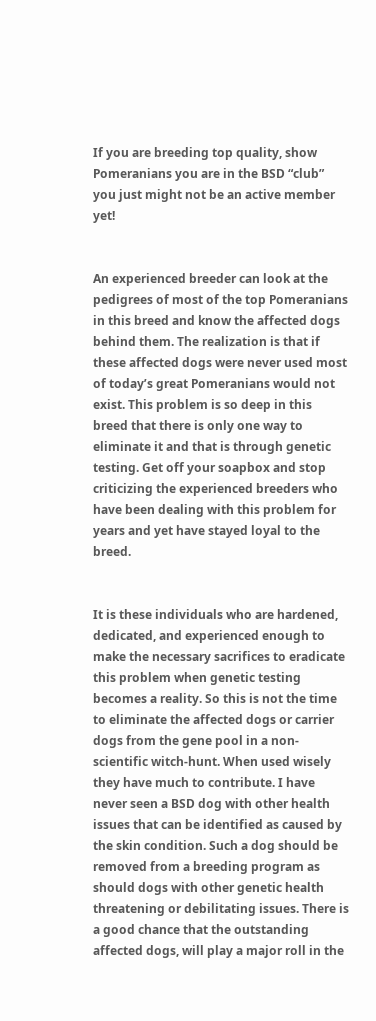If you are breeding top quality, show Pomeranians you are in the BSD “club” you just might not be an active member yet!


An experienced breeder can look at the pedigrees of most of the top Pomeranians in this breed and know the affected dogs behind them. The realization is that if these affected dogs were never used most of today’s great Pomeranians would not exist. This problem is so deep in this breed that there is only one way to eliminate it and that is through genetic testing. Get off your soapbox and stop criticizing the experienced breeders who have been dealing with this problem for years and yet have stayed loyal to the breed.


It is these individuals who are hardened, dedicated, and experienced enough to make the necessary sacrifices to eradicate this problem when genetic testing becomes a reality. So this is not the time to eliminate the affected dogs or carrier dogs from the gene pool in a non-scientific witch-hunt. When used wisely they have much to contribute. I have never seen a BSD dog with other health issues that can be identified as caused by the skin condition. Such a dog should be removed from a breeding program as should dogs with other genetic health threatening or debilitating issues. There is a good chance that the outstanding affected dogs, will play a major roll in the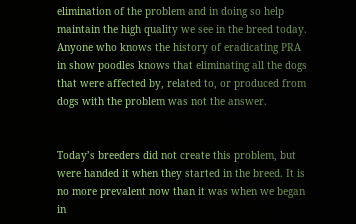elimination of the problem and in doing so help maintain the high quality we see in the breed today. Anyone who knows the history of eradicating PRA in show poodles knows that eliminating all the dogs that were affected by, related to, or produced from dogs with the problem was not the answer.


Today’s breeders did not create this problem, but were handed it when they started in the breed. It is no more prevalent now than it was when we began in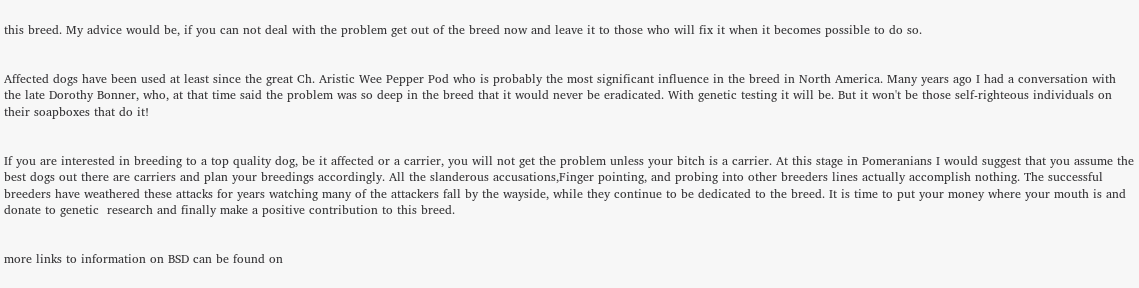this breed. My advice would be, if you can not deal with the problem get out of the breed now and leave it to those who will fix it when it becomes possible to do so.


Affected dogs have been used at least since the great Ch. Aristic Wee Pepper Pod who is probably the most significant influence in the breed in North America. Many years ago I had a conversation with the late Dorothy Bonner, who, at that time said the problem was so deep in the breed that it would never be eradicated. With genetic testing it will be. But it won't be those self-righteous individuals on their soapboxes that do it!


If you are interested in breeding to a top quality dog, be it affected or a carrier, you will not get the problem unless your bitch is a carrier. At this stage in Pomeranians I would suggest that you assume the best dogs out there are carriers and plan your breedings accordingly. All the slanderous accusations,Finger pointing, and probing into other breeders lines actually accomplish nothing. The successful breeders have weathered these attacks for years watching many of the attackers fall by the wayside, while they continue to be dedicated to the breed. It is time to put your money where your mouth is and donate to genetic  research and finally make a positive contribution to this breed.


more links to information on BSD can be found on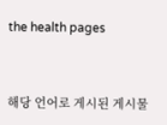the health pages


해당 언어로 게시된 게시물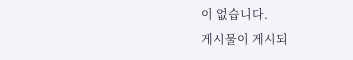이 없습니다.
게시물이 게시되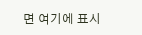면 여기에 표시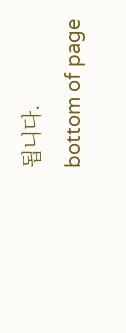됩니다.
bottom of page